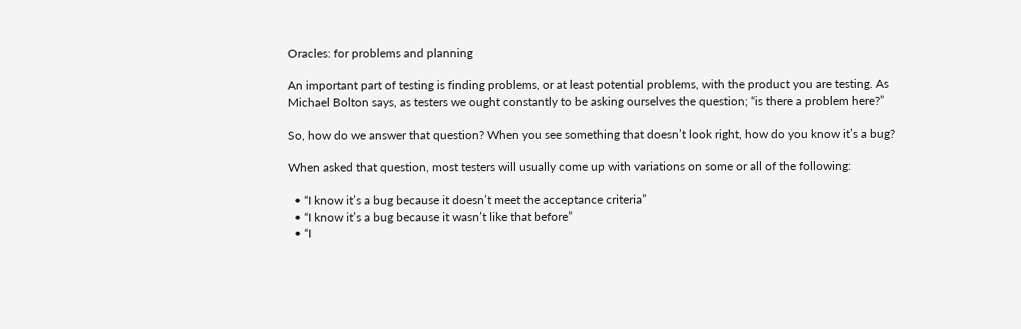Oracles: for problems and planning

An important part of testing is finding problems, or at least potential problems, with the product you are testing. As Michael Bolton says, as testers we ought constantly to be asking ourselves the question; “is there a problem here?”

So, how do we answer that question? When you see something that doesn’t look right, how do you know it’s a bug?

When asked that question, most testers will usually come up with variations on some or all of the following:

  • “I know it’s a bug because it doesn’t meet the acceptance criteria”
  • “I know it’s a bug because it wasn’t like that before”
  • “I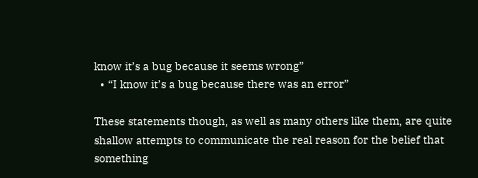know it’s a bug because it seems wrong”
  • “I know it’s a bug because there was an error”

These statements though, as well as many others like them, are quite shallow attempts to communicate the real reason for the belief that something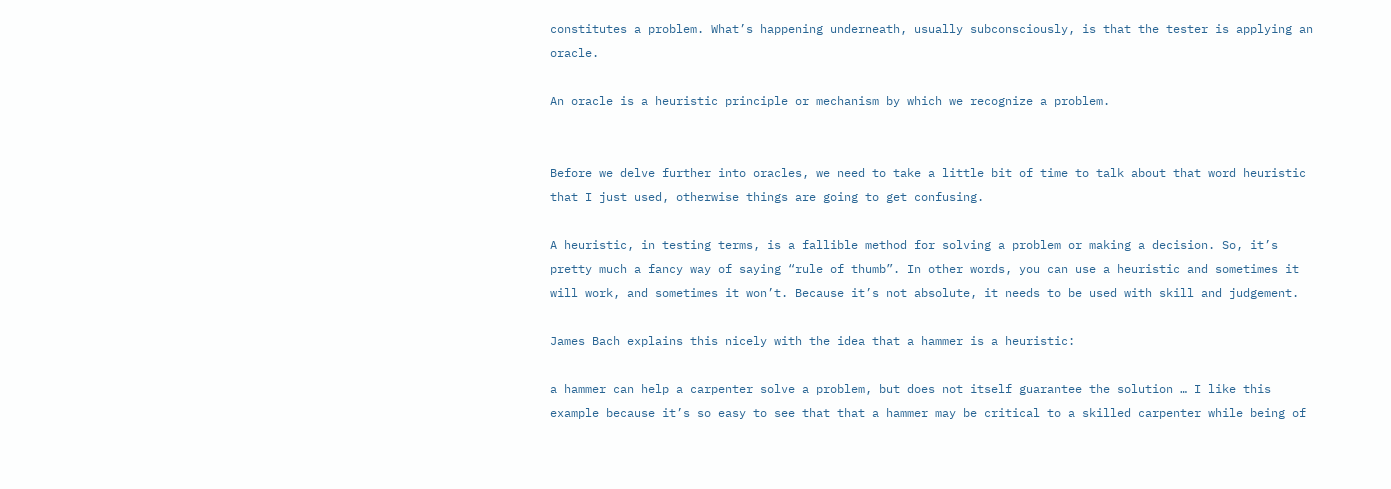constitutes a problem. What’s happening underneath, usually subconsciously, is that the tester is applying an oracle.

An oracle is a heuristic principle or mechanism by which we recognize a problem.


Before we delve further into oracles, we need to take a little bit of time to talk about that word heuristic that I just used, otherwise things are going to get confusing.

A heuristic, in testing terms, is a fallible method for solving a problem or making a decision. So, it’s pretty much a fancy way of saying “rule of thumb”. In other words, you can use a heuristic and sometimes it will work, and sometimes it won’t. Because it’s not absolute, it needs to be used with skill and judgement.

James Bach explains this nicely with the idea that a hammer is a heuristic:

a hammer can help a carpenter solve a problem, but does not itself guarantee the solution … I like this example because it’s so easy to see that that a hammer may be critical to a skilled carpenter while being of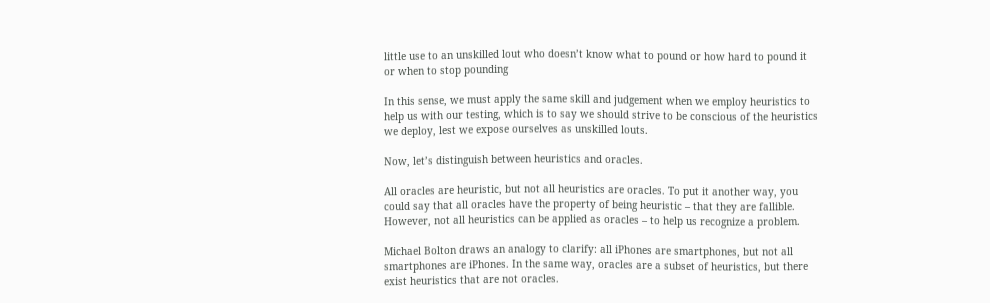little use to an unskilled lout who doesn’t know what to pound or how hard to pound it or when to stop pounding

In this sense, we must apply the same skill and judgement when we employ heuristics to help us with our testing, which is to say we should strive to be conscious of the heuristics we deploy, lest we expose ourselves as unskilled louts.

Now, let’s distinguish between heuristics and oracles.

All oracles are heuristic, but not all heuristics are oracles. To put it another way, you could say that all oracles have the property of being heuristic – that they are fallible. However, not all heuristics can be applied as oracles – to help us recognize a problem.

Michael Bolton draws an analogy to clarify: all iPhones are smartphones, but not all smartphones are iPhones. In the same way, oracles are a subset of heuristics, but there exist heuristics that are not oracles.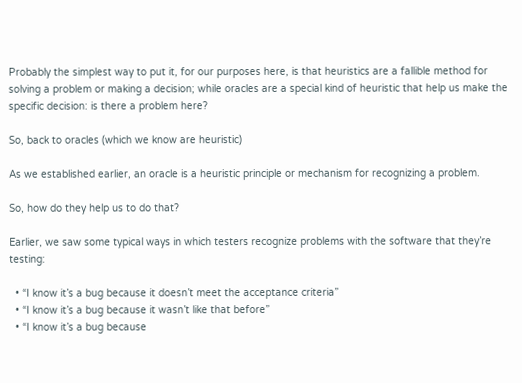Probably the simplest way to put it, for our purposes here, is that heuristics are a fallible method for solving a problem or making a decision; while oracles are a special kind of heuristic that help us make the specific decision: is there a problem here?

So, back to oracles (which we know are heuristic)

As we established earlier, an oracle is a heuristic principle or mechanism for recognizing a problem.

So, how do they help us to do that?

Earlier, we saw some typical ways in which testers recognize problems with the software that they’re testing:

  • “I know it’s a bug because it doesn’t meet the acceptance criteria”
  • “I know it’s a bug because it wasn’t like that before”
  • “I know it’s a bug because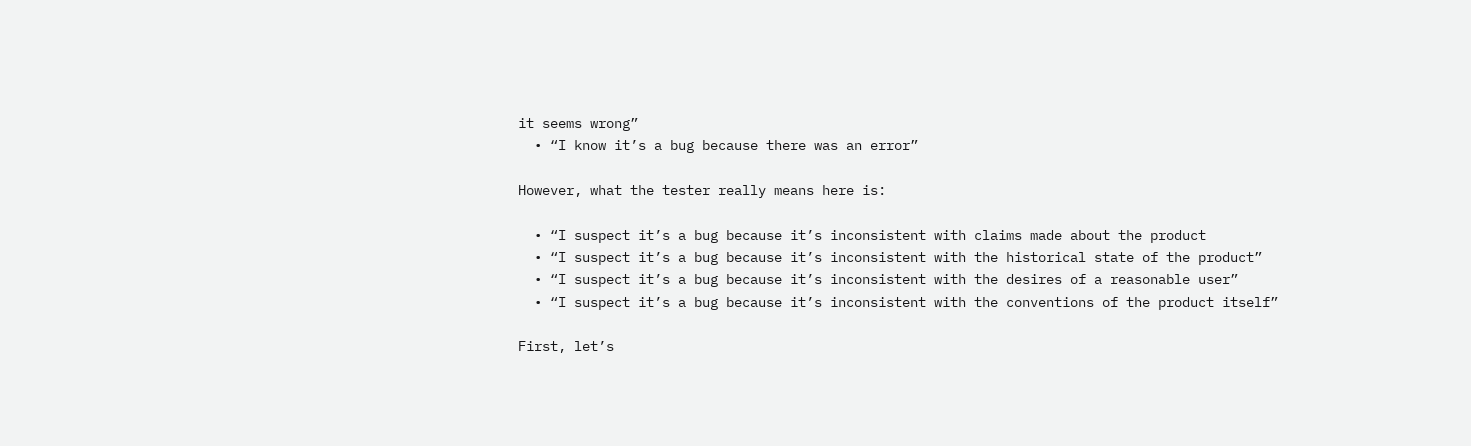it seems wrong”
  • “I know it’s a bug because there was an error”

However, what the tester really means here is:

  • “I suspect it’s a bug because it’s inconsistent with claims made about the product
  • “I suspect it’s a bug because it’s inconsistent with the historical state of the product”
  • “I suspect it’s a bug because it’s inconsistent with the desires of a reasonable user”
  • “I suspect it’s a bug because it’s inconsistent with the conventions of the product itself”

First, let’s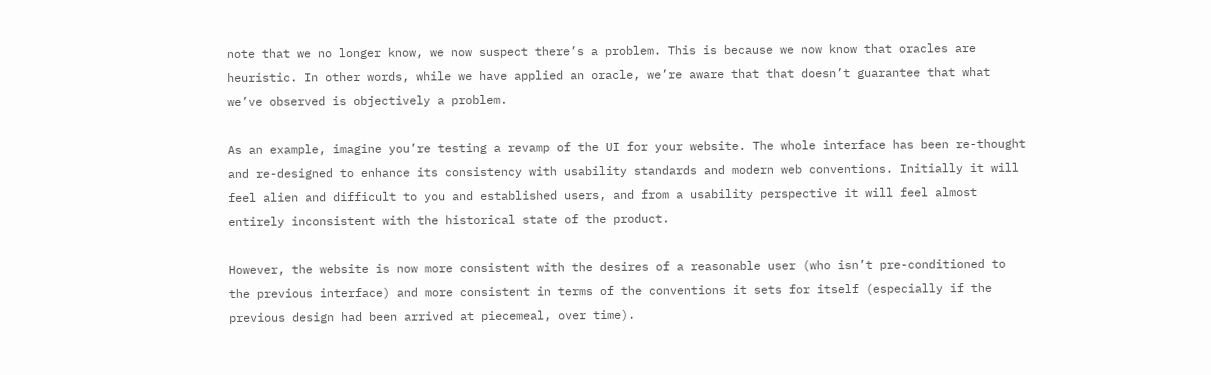note that we no longer know, we now suspect there’s a problem. This is because we now know that oracles are heuristic. In other words, while we have applied an oracle, we’re aware that that doesn’t guarantee that what we’ve observed is objectively a problem.

As an example, imagine you’re testing a revamp of the UI for your website. The whole interface has been re-thought and re-designed to enhance its consistency with usability standards and modern web conventions. Initially it will feel alien and difficult to you and established users, and from a usability perspective it will feel almost entirely inconsistent with the historical state of the product.

However, the website is now more consistent with the desires of a reasonable user (who isn’t pre-conditioned to the previous interface) and more consistent in terms of the conventions it sets for itself (especially if the previous design had been arrived at piecemeal, over time).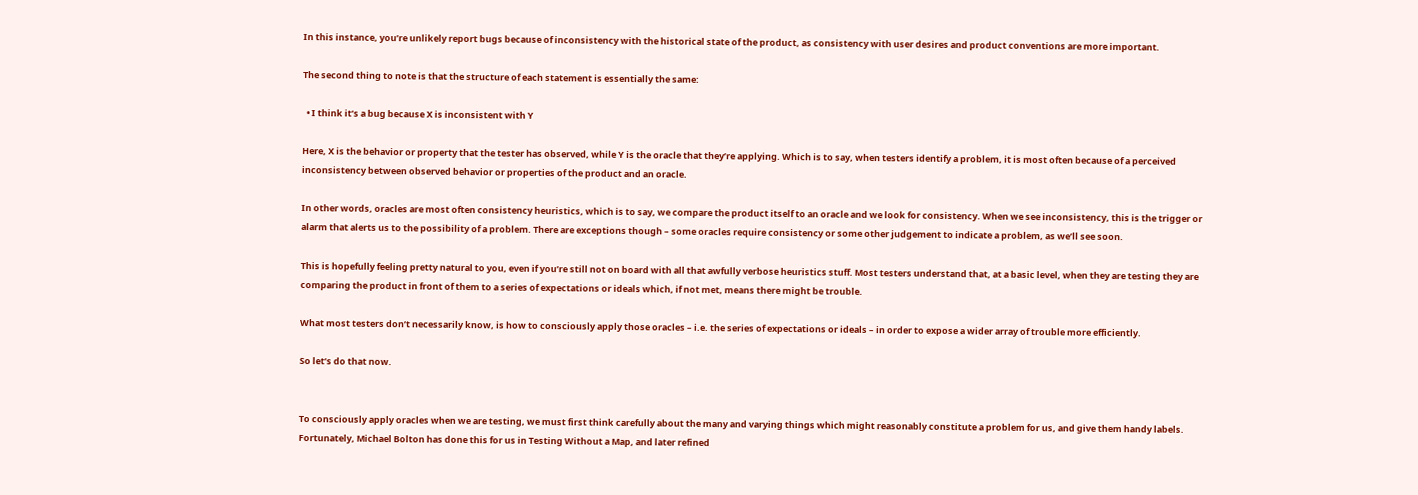In this instance, you’re unlikely report bugs because of inconsistency with the historical state of the product, as consistency with user desires and product conventions are more important.

The second thing to note is that the structure of each statement is essentially the same:

  • I think it’s a bug because X is inconsistent with Y

Here, X is the behavior or property that the tester has observed, while Y is the oracle that they’re applying. Which is to say, when testers identify a problem, it is most often because of a perceived inconsistency between observed behavior or properties of the product and an oracle.

In other words, oracles are most often consistency heuristics, which is to say, we compare the product itself to an oracle and we look for consistency. When we see inconsistency, this is the trigger or alarm that alerts us to the possibility of a problem. There are exceptions though – some oracles require consistency or some other judgement to indicate a problem, as we’ll see soon.

This is hopefully feeling pretty natural to you, even if you’re still not on board with all that awfully verbose heuristics stuff. Most testers understand that, at a basic level, when they are testing they are comparing the product in front of them to a series of expectations or ideals which, if not met, means there might be trouble.

What most testers don’t necessarily know, is how to consciously apply those oracles – i.e. the series of expectations or ideals – in order to expose a wider array of trouble more efficiently.

So let’s do that now.


To consciously apply oracles when we are testing, we must first think carefully about the many and varying things which might reasonably constitute a problem for us, and give them handy labels. Fortunately, Michael Bolton has done this for us in Testing Without a Map, and later refined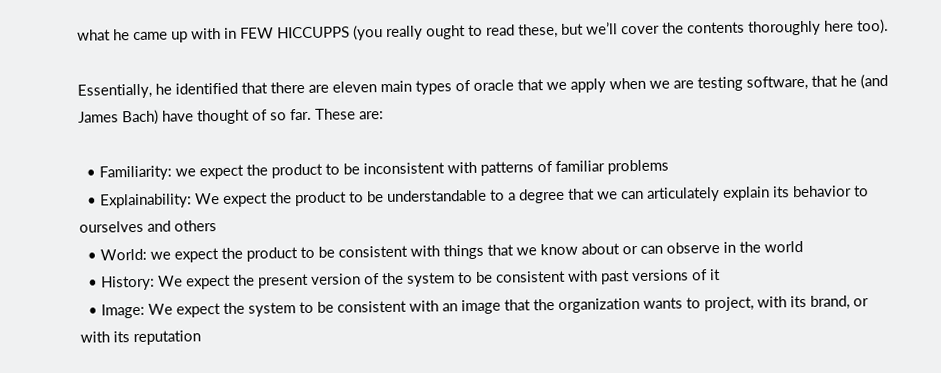what he came up with in FEW HICCUPPS (you really ought to read these, but we’ll cover the contents thoroughly here too).

Essentially, he identified that there are eleven main types of oracle that we apply when we are testing software, that he (and James Bach) have thought of so far. These are:

  • Familiarity: we expect the product to be inconsistent with patterns of familiar problems
  • Explainability: We expect the product to be understandable to a degree that we can articulately explain its behavior to ourselves and others
  • World: we expect the product to be consistent with things that we know about or can observe in the world
  • History: We expect the present version of the system to be consistent with past versions of it
  • Image: We expect the system to be consistent with an image that the organization wants to project, with its brand, or with its reputation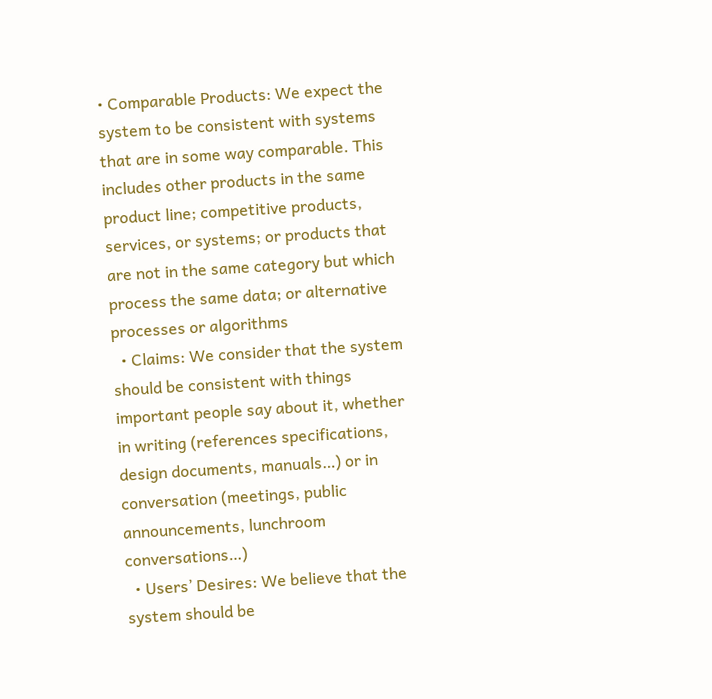• Comparable Products: We expect the system to be consistent with systems that are in some way comparable. This includes other products in the same product line; competitive products, services, or systems; or products that are not in the same category but which process the same data; or alternative processes or algorithms
  • Claims: We consider that the system should be consistent with things important people say about it, whether in writing (references specifications, design documents, manuals…) or in conversation (meetings, public announcements, lunchroom conversations…)
  • Users’ Desires: We believe that the system should be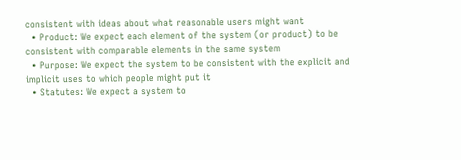consistent with ideas about what reasonable users might want
  • Product: We expect each element of the system (or product) to be consistent with comparable elements in the same system
  • Purpose: We expect the system to be consistent with the explicit and implicit uses to which people might put it
  • Statutes: We expect a system to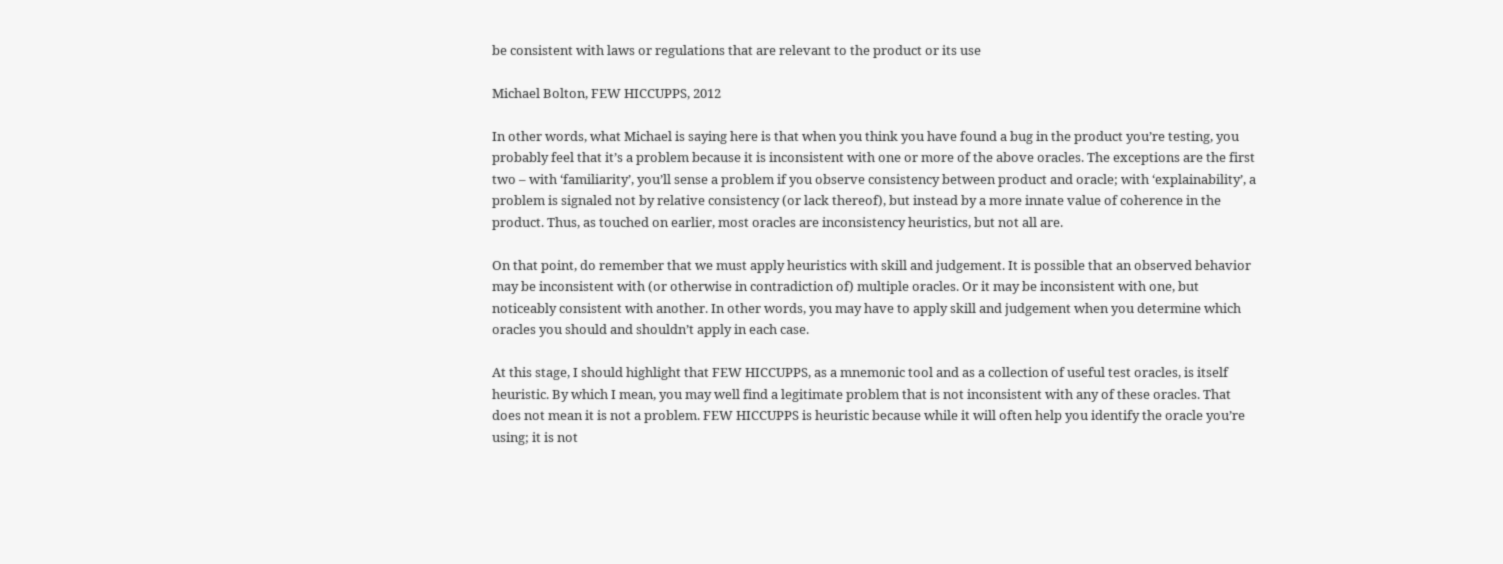be consistent with laws or regulations that are relevant to the product or its use

Michael Bolton, FEW HICCUPPS, 2012

In other words, what Michael is saying here is that when you think you have found a bug in the product you’re testing, you probably feel that it’s a problem because it is inconsistent with one or more of the above oracles. The exceptions are the first two – with ‘familiarity’, you’ll sense a problem if you observe consistency between product and oracle; with ‘explainability’, a problem is signaled not by relative consistency (or lack thereof), but instead by a more innate value of coherence in the product. Thus, as touched on earlier, most oracles are inconsistency heuristics, but not all are.

On that point, do remember that we must apply heuristics with skill and judgement. It is possible that an observed behavior may be inconsistent with (or otherwise in contradiction of) multiple oracles. Or it may be inconsistent with one, but noticeably consistent with another. In other words, you may have to apply skill and judgement when you determine which oracles you should and shouldn’t apply in each case.

At this stage, I should highlight that FEW HICCUPPS, as a mnemonic tool and as a collection of useful test oracles, is itself heuristic. By which I mean, you may well find a legitimate problem that is not inconsistent with any of these oracles. That does not mean it is not a problem. FEW HICCUPPS is heuristic because while it will often help you identify the oracle you’re using; it is not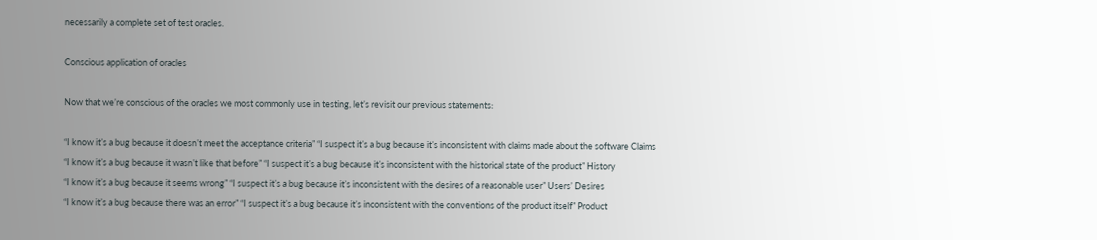necessarily a complete set of test oracles.

Conscious application of oracles

Now that we’re conscious of the oracles we most commonly use in testing, let’s revisit our previous statements:

“I know it’s a bug because it doesn’t meet the acceptance criteria” “I suspect it’s a bug because it’s inconsistent with claims made about the software Claims
“I know it’s a bug because it wasn’t like that before” “I suspect it’s a bug because it’s inconsistent with the historical state of the product” History
“I know it’s a bug because it seems wrong” “I suspect it’s a bug because it’s inconsistent with the desires of a reasonable user” Users’ Desires
“I know it’s a bug because there was an error” “I suspect it’s a bug because it’s inconsistent with the conventions of the product itself” Product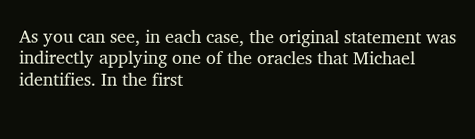As you can see, in each case, the original statement was indirectly applying one of the oracles that Michael identifies. In the first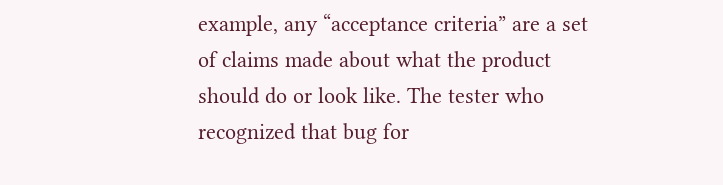example, any “acceptance criteria” are a set of claims made about what the product should do or look like. The tester who recognized that bug for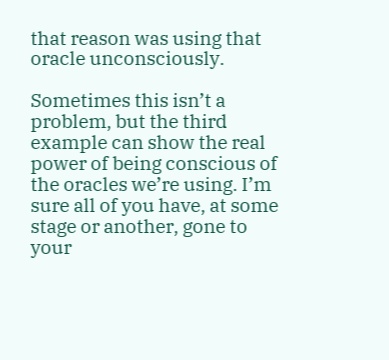that reason was using that oracle unconsciously.

Sometimes this isn’t a problem, but the third example can show the real power of being conscious of the oracles we’re using. I’m sure all of you have, at some stage or another, gone to your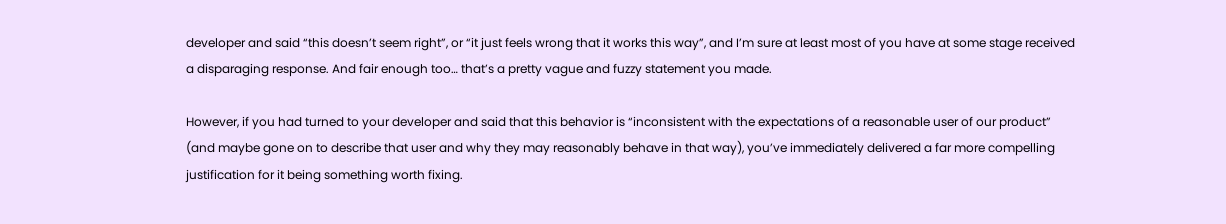developer and said “this doesn’t seem right”, or “it just feels wrong that it works this way”, and I’m sure at least most of you have at some stage received a disparaging response. And fair enough too… that’s a pretty vague and fuzzy statement you made.

However, if you had turned to your developer and said that this behavior is “inconsistent with the expectations of a reasonable user of our product” (and maybe gone on to describe that user and why they may reasonably behave in that way), you’ve immediately delivered a far more compelling justification for it being something worth fixing.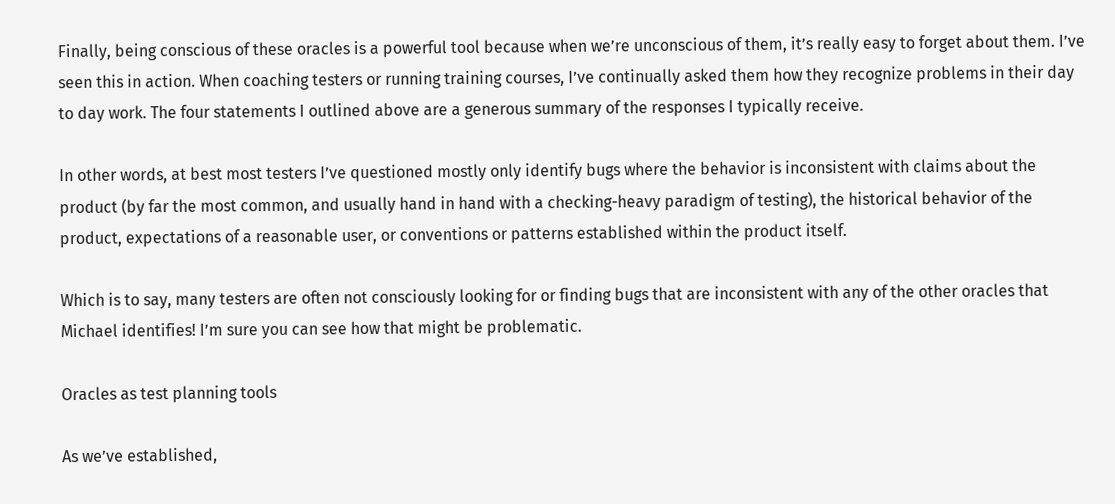Finally, being conscious of these oracles is a powerful tool because when we’re unconscious of them, it’s really easy to forget about them. I’ve seen this in action. When coaching testers or running training courses, I’ve continually asked them how they recognize problems in their day to day work. The four statements I outlined above are a generous summary of the responses I typically receive.

In other words, at best most testers I’ve questioned mostly only identify bugs where the behavior is inconsistent with claims about the product (by far the most common, and usually hand in hand with a checking-heavy paradigm of testing), the historical behavior of the product, expectations of a reasonable user, or conventions or patterns established within the product itself.

Which is to say, many testers are often not consciously looking for or finding bugs that are inconsistent with any of the other oracles that Michael identifies! I’m sure you can see how that might be problematic.

Oracles as test planning tools

As we’ve established,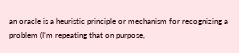an oracle is a heuristic principle or mechanism for recognizing a problem (I’m repeating that on purpose,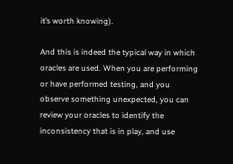it’s worth knowing).

And this is indeed the typical way in which oracles are used. When you are performing or have performed testing, and you observe something unexpected, you can review your oracles to identify the inconsistency that is in play, and use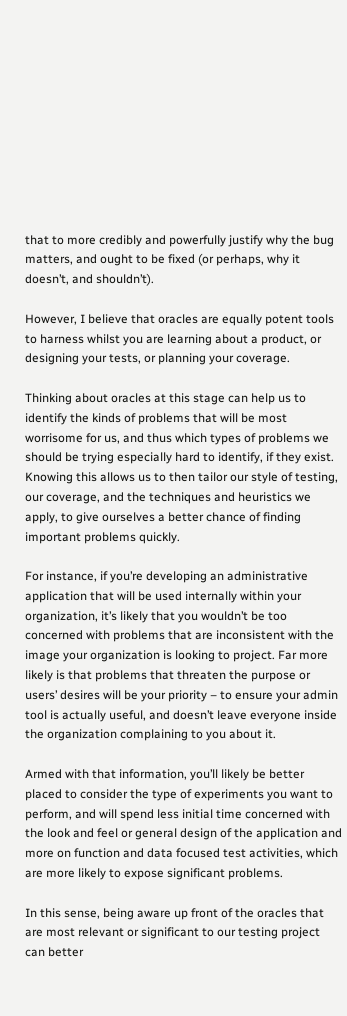that to more credibly and powerfully justify why the bug matters, and ought to be fixed (or perhaps, why it doesn’t, and shouldn’t).

However, I believe that oracles are equally potent tools to harness whilst you are learning about a product, or designing your tests, or planning your coverage.

Thinking about oracles at this stage can help us to identify the kinds of problems that will be most worrisome for us, and thus which types of problems we should be trying especially hard to identify, if they exist. Knowing this allows us to then tailor our style of testing, our coverage, and the techniques and heuristics we apply, to give ourselves a better chance of finding important problems quickly.

For instance, if you’re developing an administrative application that will be used internally within your organization, it’s likely that you wouldn’t be too concerned with problems that are inconsistent with the image your organization is looking to project. Far more likely is that problems that threaten the purpose or users’ desires will be your priority – to ensure your admin tool is actually useful, and doesn’t leave everyone inside the organization complaining to you about it.

Armed with that information, you’ll likely be better placed to consider the type of experiments you want to perform, and will spend less initial time concerned with the look and feel or general design of the application and more on function and data focused test activities, which are more likely to expose significant problems.

In this sense, being aware up front of the oracles that are most relevant or significant to our testing project can better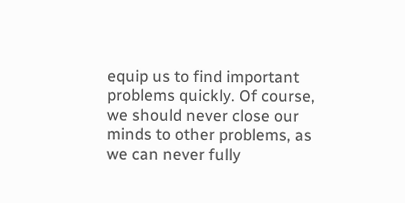equip us to find important problems quickly. Of course, we should never close our minds to other problems, as we can never fully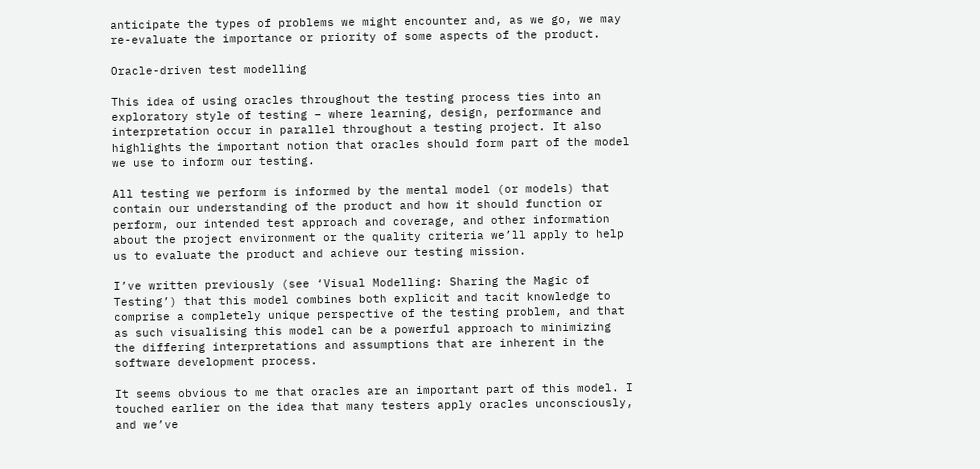anticipate the types of problems we might encounter and, as we go, we may re-evaluate the importance or priority of some aspects of the product.

Oracle-driven test modelling

This idea of using oracles throughout the testing process ties into an exploratory style of testing – where learning, design, performance and interpretation occur in parallel throughout a testing project. It also highlights the important notion that oracles should form part of the model we use to inform our testing.

All testing we perform is informed by the mental model (or models) that contain our understanding of the product and how it should function or perform, our intended test approach and coverage, and other information about the project environment or the quality criteria we’ll apply to help us to evaluate the product and achieve our testing mission.

I’ve written previously (see ‘Visual Modelling: Sharing the Magic of Testing’) that this model combines both explicit and tacit knowledge to comprise a completely unique perspective of the testing problem, and that as such visualising this model can be a powerful approach to minimizing the differing interpretations and assumptions that are inherent in the software development process.

It seems obvious to me that oracles are an important part of this model. I touched earlier on the idea that many testers apply oracles unconsciously, and we’ve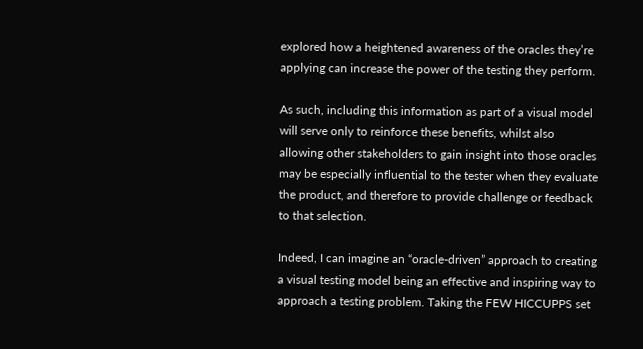explored how a heightened awareness of the oracles they’re applying can increase the power of the testing they perform.

As such, including this information as part of a visual model will serve only to reinforce these benefits, whilst also allowing other stakeholders to gain insight into those oracles may be especially influential to the tester when they evaluate the product, and therefore to provide challenge or feedback to that selection.

Indeed, I can imagine an “oracle-driven” approach to creating a visual testing model being an effective and inspiring way to approach a testing problem. Taking the FEW HICCUPPS set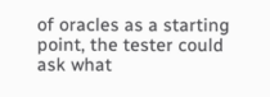of oracles as a starting point, the tester could ask what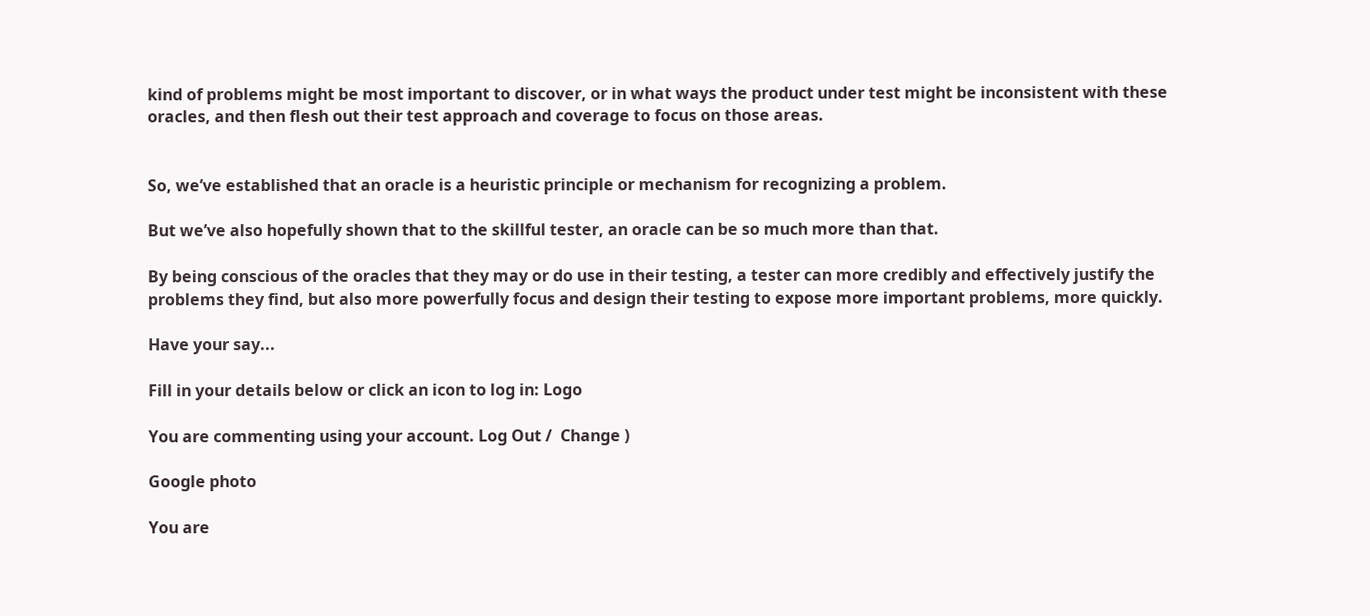kind of problems might be most important to discover, or in what ways the product under test might be inconsistent with these oracles, and then flesh out their test approach and coverage to focus on those areas.


So, we’ve established that an oracle is a heuristic principle or mechanism for recognizing a problem.

But we’ve also hopefully shown that to the skillful tester, an oracle can be so much more than that.

By being conscious of the oracles that they may or do use in their testing, a tester can more credibly and effectively justify the problems they find, but also more powerfully focus and design their testing to expose more important problems, more quickly.

Have your say...

Fill in your details below or click an icon to log in: Logo

You are commenting using your account. Log Out /  Change )

Google photo

You are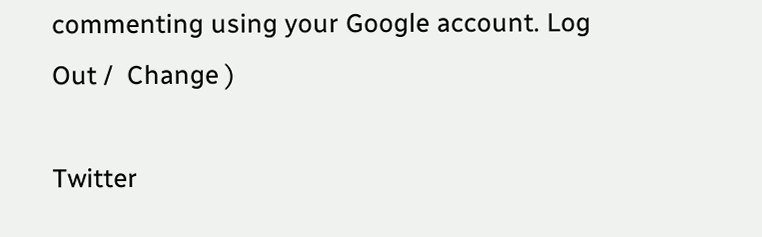commenting using your Google account. Log Out /  Change )

Twitter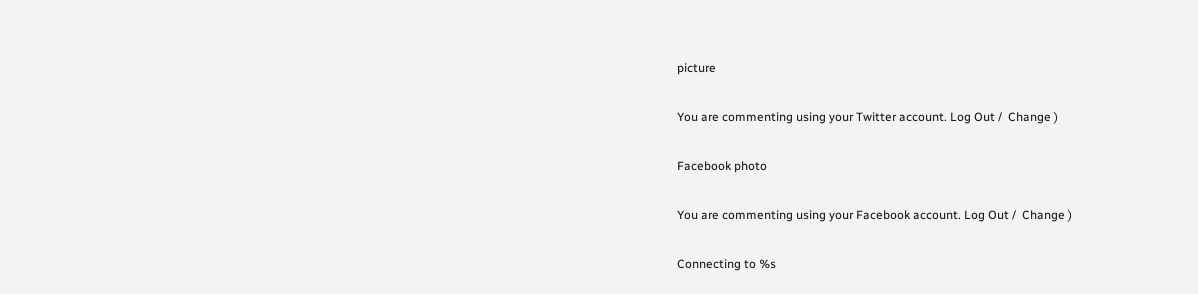picture

You are commenting using your Twitter account. Log Out /  Change )

Facebook photo

You are commenting using your Facebook account. Log Out /  Change )

Connecting to %s